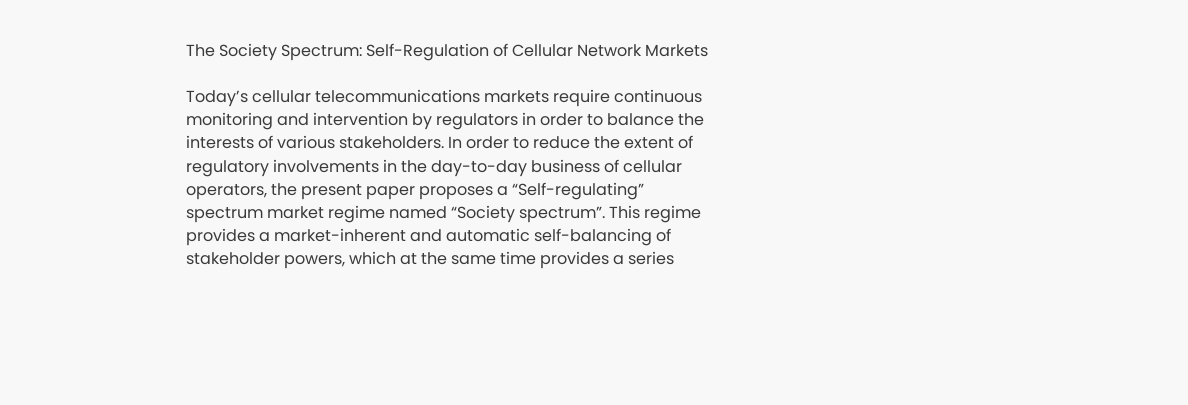The Society Spectrum: Self-Regulation of Cellular Network Markets

Today’s cellular telecommunications markets require continuous monitoring and intervention by regulators in order to balance the interests of various stakeholders. In order to reduce the extent of regulatory involvements in the day-to-day business of cellular operators, the present paper proposes a “Self-regulating” spectrum market regime named “Society spectrum”. This regime provides a market-inherent and automatic self-balancing of stakeholder powers, which at the same time provides a series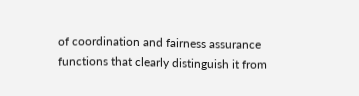of coordination and fairness assurance functions that clearly distinguish it from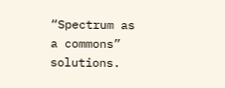“Spectrum as a commons” solutions.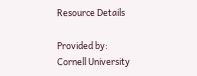Resource Details

Provided by:
Cornell University